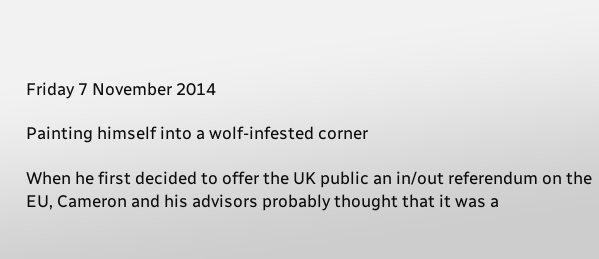Friday 7 November 2014

Painting himself into a wolf-infested corner

When he first decided to offer the UK public an in/out referendum on the EU, Cameron and his advisors probably thought that it was a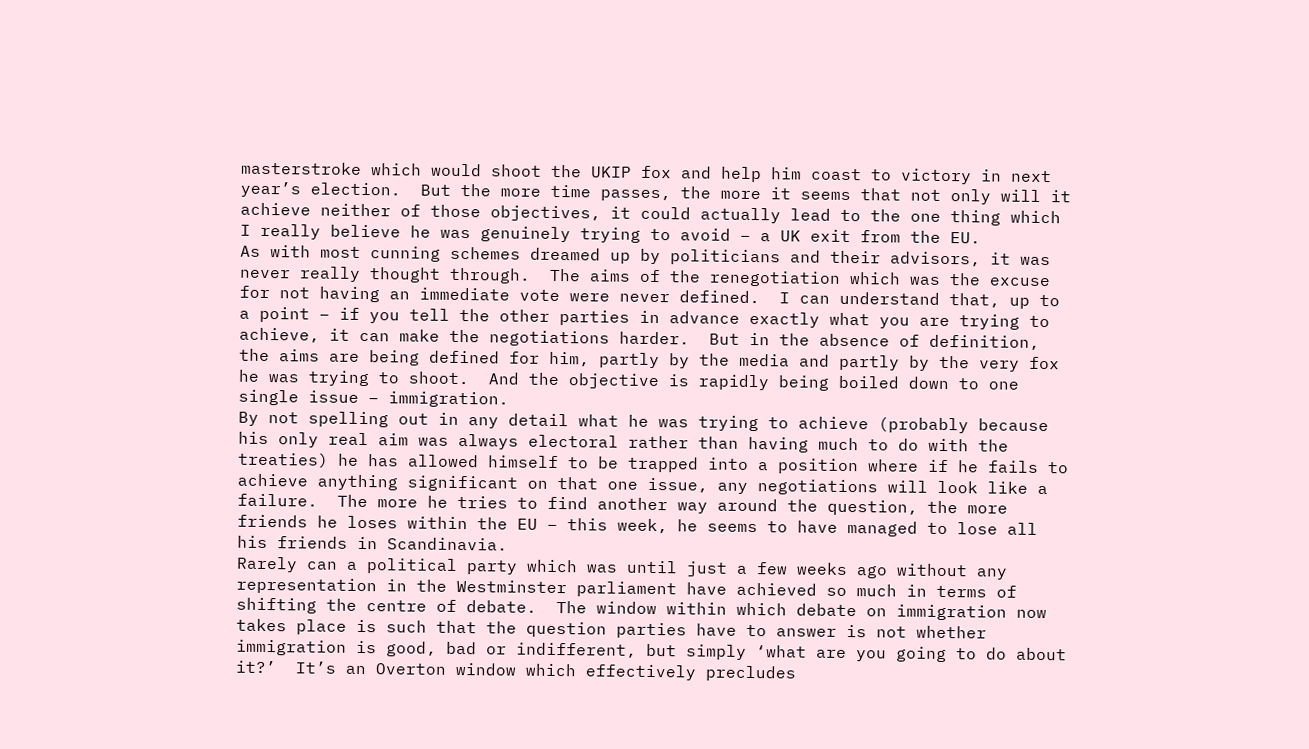masterstroke which would shoot the UKIP fox and help him coast to victory in next year’s election.  But the more time passes, the more it seems that not only will it achieve neither of those objectives, it could actually lead to the one thing which I really believe he was genuinely trying to avoid – a UK exit from the EU.
As with most cunning schemes dreamed up by politicians and their advisors, it was never really thought through.  The aims of the renegotiation which was the excuse for not having an immediate vote were never defined.  I can understand that, up to a point – if you tell the other parties in advance exactly what you are trying to achieve, it can make the negotiations harder.  But in the absence of definition, the aims are being defined for him, partly by the media and partly by the very fox he was trying to shoot.  And the objective is rapidly being boiled down to one single issue – immigration.
By not spelling out in any detail what he was trying to achieve (probably because his only real aim was always electoral rather than having much to do with the treaties) he has allowed himself to be trapped into a position where if he fails to achieve anything significant on that one issue, any negotiations will look like a failure.  The more he tries to find another way around the question, the more friends he loses within the EU – this week, he seems to have managed to lose all his friends in Scandinavia.
Rarely can a political party which was until just a few weeks ago without any representation in the Westminster parliament have achieved so much in terms of shifting the centre of debate.  The window within which debate on immigration now takes place is such that the question parties have to answer is not whether immigration is good, bad or indifferent, but simply ‘what are you going to do about it?’  It’s an Overton window which effectively precludes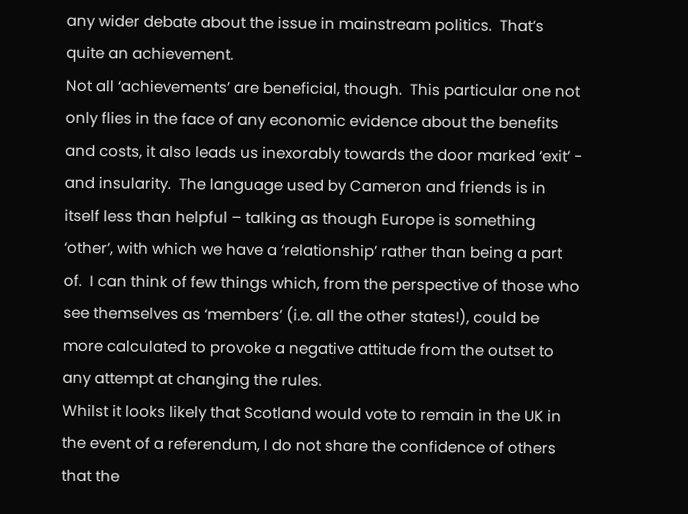any wider debate about the issue in mainstream politics.  That’s quite an achievement.
Not all ‘achievements’ are beneficial, though.  This particular one not only flies in the face of any economic evidence about the benefits and costs, it also leads us inexorably towards the door marked ‘exit’ - and insularity.  The language used by Cameron and friends is in itself less than helpful – talking as though Europe is something ‘other’, with which we have a ‘relationship’ rather than being a part of.  I can think of few things which, from the perspective of those who see themselves as ‘members’ (i.e. all the other states!), could be more calculated to provoke a negative attitude from the outset to any attempt at changing the rules.
Whilst it looks likely that Scotland would vote to remain in the UK in the event of a referendum, I do not share the confidence of others that the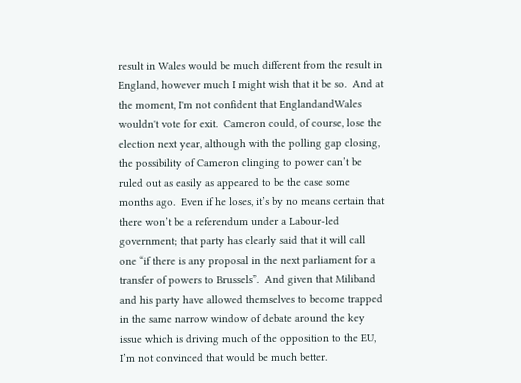result in Wales would be much different from the result in England, however much I might wish that it be so.  And at the moment, I'm not confident that EnglandandWales wouldn't vote for exit.  Cameron could, of course, lose the election next year, although with the polling gap closing, the possibility of Cameron clinging to power can’t be ruled out as easily as appeared to be the case some months ago.  Even if he loses, it’s by no means certain that there won’t be a referendum under a Labour-led government; that party has clearly said that it will call one “if there is any proposal in the next parliament for a transfer of powers to Brussels”.  And given that Miliband and his party have allowed themselves to become trapped in the same narrow window of debate around the key issue which is driving much of the opposition to the EU, I’m not convinced that would be much better.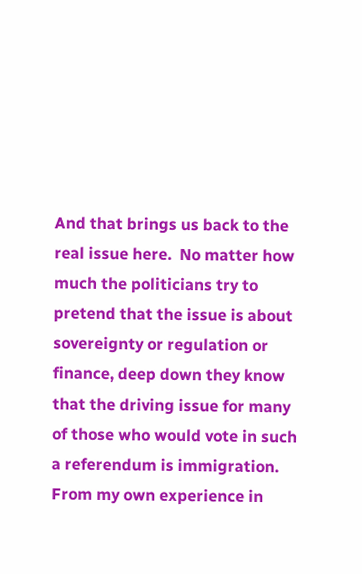And that brings us back to the real issue here.  No matter how much the politicians try to pretend that the issue is about sovereignty or regulation or finance, deep down they know that the driving issue for many of those who would vote in such a referendum is immigration.  From my own experience in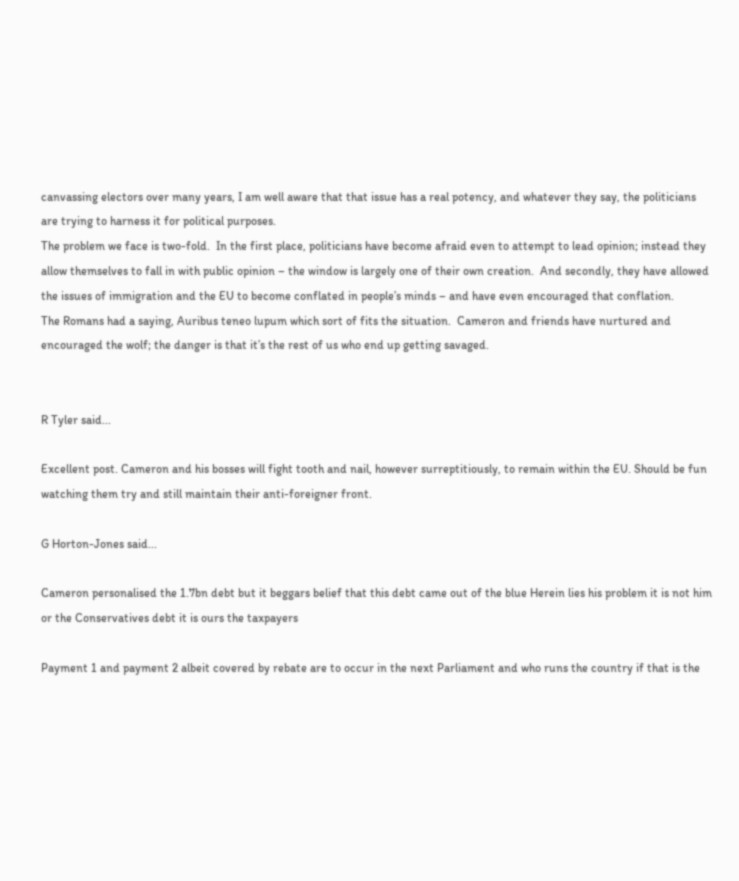canvassing electors over many years, I am well aware that that issue has a real potency, and whatever they say, the politicians are trying to harness it for political purposes.
The problem we face is two-fold.  In the first place, politicians have become afraid even to attempt to lead opinion; instead they allow themselves to fall in with public opinion – the window is largely one of their own creation.  And secondly, they have allowed the issues of immigration and the EU to become conflated in people’s minds – and have even encouraged that conflation.
The Romans had a saying, Auribus teneo lupum which sort of fits the situation.  Cameron and friends have nurtured and encouraged the wolf; the danger is that it’s the rest of us who end up getting savaged.


R Tyler said...

Excellent post. Cameron and his bosses will fight tooth and nail, however surreptitiously, to remain within the EU. Should be fun watching them try and still maintain their anti-foreigner front.

G Horton-Jones said...

Cameron personalised the 1.7bn debt but it beggars belief that this debt came out of the blue Herein lies his problem it is not him or the Conservatives debt it is ours the taxpayers

Payment 1 and payment 2 albeit covered by rebate are to occur in the next Parliament and who runs the country if that is the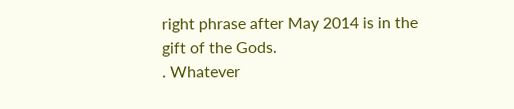right phrase after May 2014 is in the gift of the Gods.
. Whatever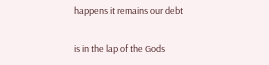happens it remains our debt

is in the lap of the Gods